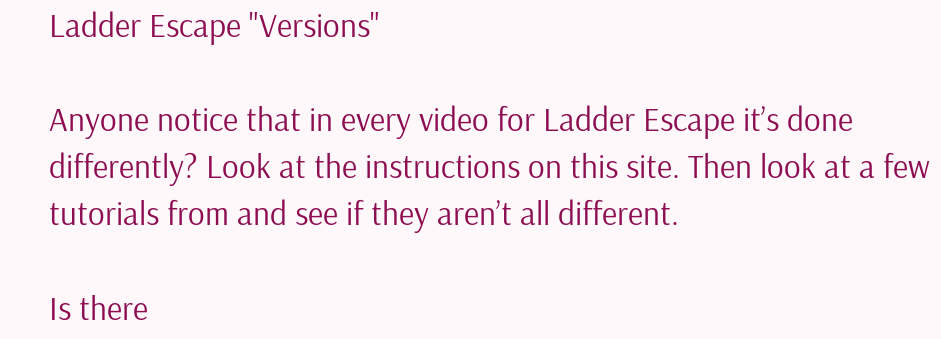Ladder Escape "Versions"

Anyone notice that in every video for Ladder Escape it’s done differently? Look at the instructions on this site. Then look at a few tutorials from and see if they aren’t all different.

Is there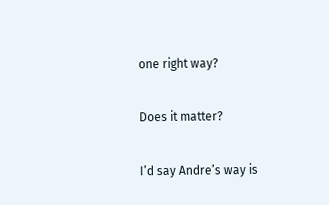one right way?

Does it matter?

I’d say Andre’s way is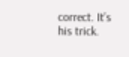correct. It’s his trick.